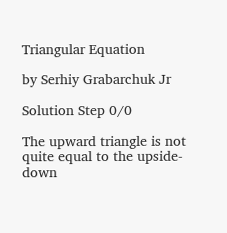Triangular Equation

by Serhiy Grabarchuk Jr

Solution Step 0/0

The upward triangle is not quite equal to the upside-down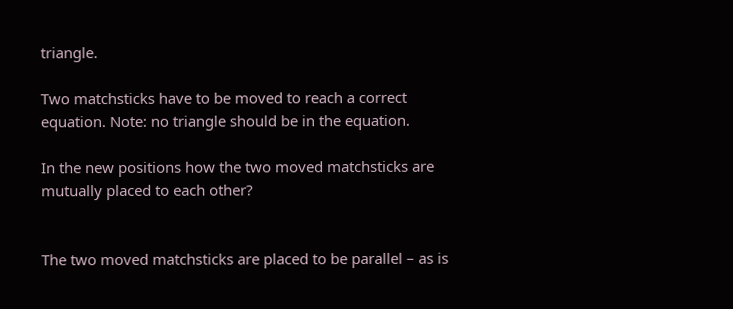triangle.

Two matchsticks have to be moved to reach a correct equation. Note: no triangle should be in the equation.

In the new positions how the two moved matchsticks are mutually placed to each other?


The two moved matchsticks are placed to be parallel – as is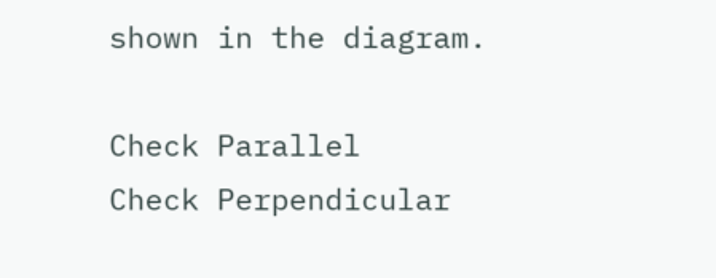shown in the diagram.

Check Parallel
Check Perpendicular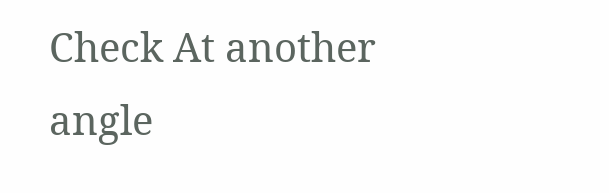Check At another angle